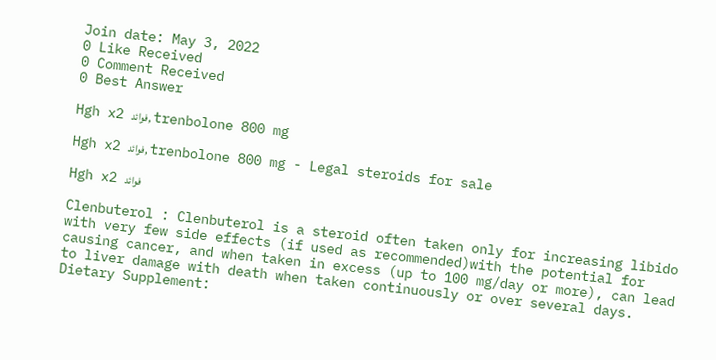Join date: May 3, 2022
0 Like Received
0 Comment Received
0 Best Answer

Hgh x2 فوائد, trenbolone 800 mg

Hgh x2 فوائد, trenbolone 800 mg - Legal steroids for sale

Hgh x2 فوائد

Clenbuterol : Clenbuterol is a steroid often taken only for increasing libido with very few side effects (if used as recommended)with the potential for causing cancer, and when taken in excess (up to 100 mg/day or more), can lead to liver damage with death when taken continuously or over several days. Dietary Supplement: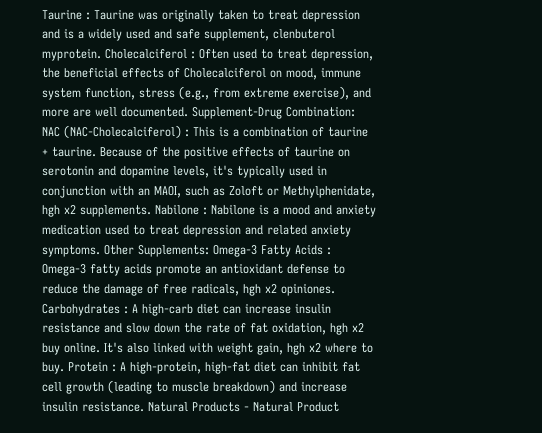Taurine : Taurine was originally taken to treat depression and is a widely used and safe supplement, clenbuterol myprotein. Cholecalciferol : Often used to treat depression, the beneficial effects of Cholecalciferol on mood, immune system function, stress (e.g., from extreme exercise), and more are well documented. Supplement-Drug Combination: NAC (NAC-Cholecalciferol) : This is a combination of taurine + taurine. Because of the positive effects of taurine on serotonin and dopamine levels, it's typically used in conjunction with an MAOI, such as Zoloft or Methylphenidate, hgh x2 supplements. Nabilone : Nabilone is a mood and anxiety medication used to treat depression and related anxiety symptoms. Other Supplements: Omega-3 Fatty Acids : Omega-3 fatty acids promote an antioxidant defense to reduce the damage of free radicals, hgh x2 opiniones. Carbohydrates : A high-carb diet can increase insulin resistance and slow down the rate of fat oxidation, hgh x2 buy online. It's also linked with weight gain, hgh x2 where to buy. Protein : A high-protein, high-fat diet can inhibit fat cell growth (leading to muscle breakdown) and increase insulin resistance. Natural Products - Natural Product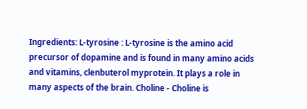Ingredients: L-tyrosine : L-tyrosine is the amino acid precursor of dopamine and is found in many amino acids and vitamins, clenbuterol myprotein. It plays a role in many aspects of the brain. Choline - Choline is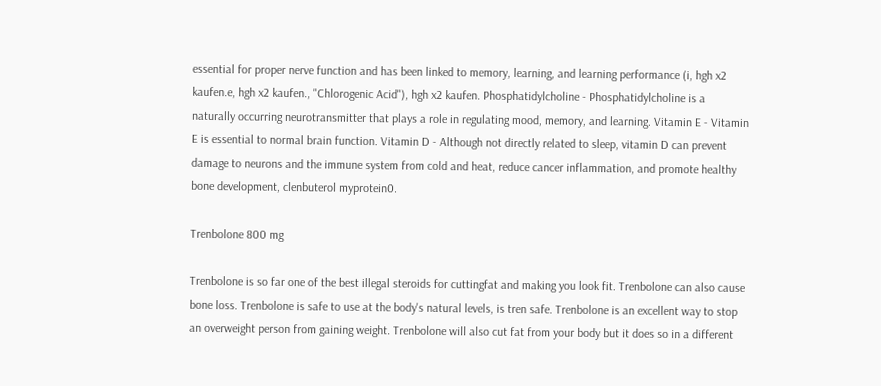essential for proper nerve function and has been linked to memory, learning, and learning performance (i, hgh x2 kaufen.e, hgh x2 kaufen., "Chlorogenic Acid"), hgh x2 kaufen. Phosphatidylcholine - Phosphatidylcholine is a naturally occurring neurotransmitter that plays a role in regulating mood, memory, and learning. Vitamin E - Vitamin E is essential to normal brain function. Vitamin D - Although not directly related to sleep, vitamin D can prevent damage to neurons and the immune system from cold and heat, reduce cancer inflammation, and promote healthy bone development, clenbuterol myprotein0.

Trenbolone 800 mg

Trenbolone is so far one of the best illegal steroids for cuttingfat and making you look fit. Trenbolone can also cause bone loss. Trenbolone is safe to use at the body's natural levels, is tren safe. Trenbolone is an excellent way to stop an overweight person from gaining weight. Trenbolone will also cut fat from your body but it does so in a different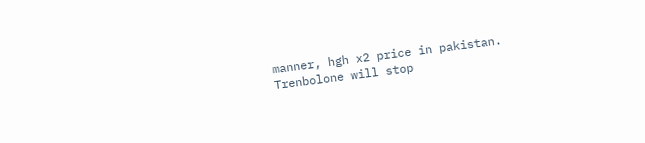manner, hgh x2 price in pakistan. Trenbolone will stop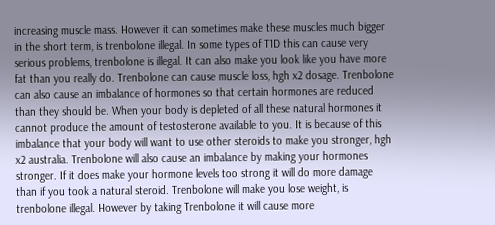increasing muscle mass. However it can sometimes make these muscles much bigger in the short term, is trenbolone illegal. In some types of T1D this can cause very serious problems, trenbolone is illegal. It can also make you look like you have more fat than you really do. Trenbolone can cause muscle loss, hgh x2 dosage. Trenbolone can also cause an imbalance of hormones so that certain hormones are reduced than they should be. When your body is depleted of all these natural hormones it cannot produce the amount of testosterone available to you. It is because of this imbalance that your body will want to use other steroids to make you stronger, hgh x2 australia. Trenbolone will also cause an imbalance by making your hormones stronger. If it does make your hormone levels too strong it will do more damage than if you took a natural steroid. Trenbolone will make you lose weight, is trenbolone illegal. However by taking Trenbolone it will cause more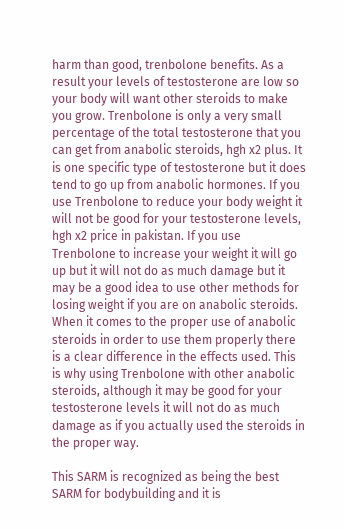harm than good, trenbolone benefits. As a result your levels of testosterone are low so your body will want other steroids to make you grow. Trenbolone is only a very small percentage of the total testosterone that you can get from anabolic steroids, hgh x2 plus. It is one specific type of testosterone but it does tend to go up from anabolic hormones. If you use Trenbolone to reduce your body weight it will not be good for your testosterone levels, hgh x2 price in pakistan. If you use Trenbolone to increase your weight it will go up but it will not do as much damage but it may be a good idea to use other methods for losing weight if you are on anabolic steroids. When it comes to the proper use of anabolic steroids in order to use them properly there is a clear difference in the effects used. This is why using Trenbolone with other anabolic steroids, although it may be good for your testosterone levels it will not do as much damage as if you actually used the steroids in the proper way.

This SARM is recognized as being the best SARM for bodybuilding and it is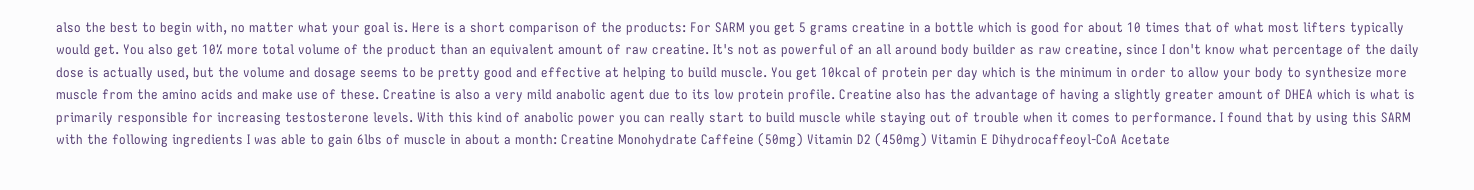also the best to begin with, no matter what your goal is. Here is a short comparison of the products: For SARM you get 5 grams creatine in a bottle which is good for about 10 times that of what most lifters typically would get. You also get 10% more total volume of the product than an equivalent amount of raw creatine. It's not as powerful of an all around body builder as raw creatine, since I don't know what percentage of the daily dose is actually used, but the volume and dosage seems to be pretty good and effective at helping to build muscle. You get 10kcal of protein per day which is the minimum in order to allow your body to synthesize more muscle from the amino acids and make use of these. Creatine is also a very mild anabolic agent due to its low protein profile. Creatine also has the advantage of having a slightly greater amount of DHEA which is what is primarily responsible for increasing testosterone levels. With this kind of anabolic power you can really start to build muscle while staying out of trouble when it comes to performance. I found that by using this SARM with the following ingredients I was able to gain 6lbs of muscle in about a month: Creatine Monohydrate Caffeine (50mg) Vitamin D2 (450mg) Vitamin E Dihydrocaffeoyl-CoA Acetate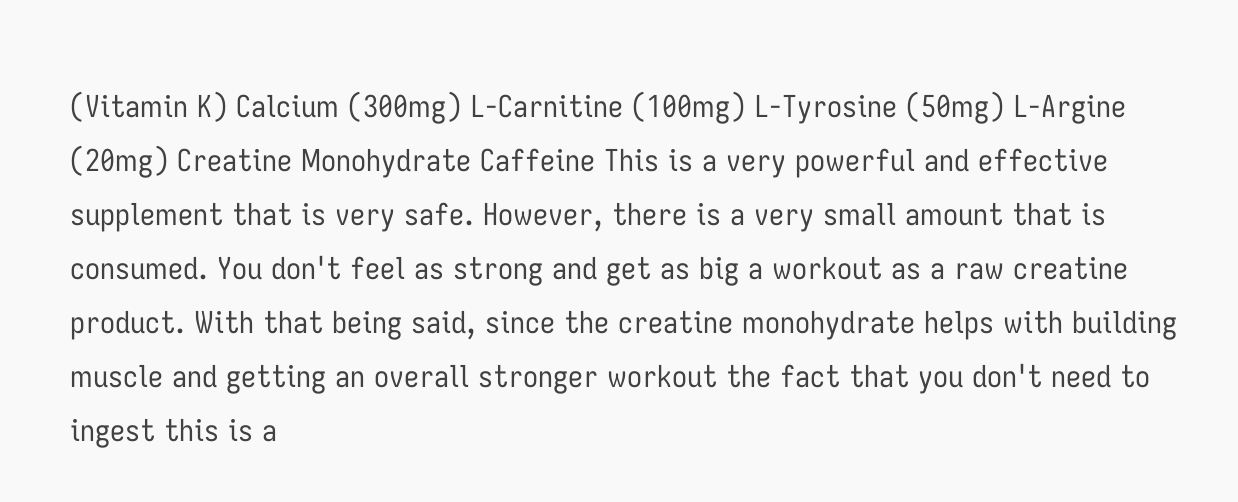(Vitamin K) Calcium (300mg) L-Carnitine (100mg) L-Tyrosine (50mg) L-Argine (20mg) Creatine Monohydrate Caffeine This is a very powerful and effective supplement that is very safe. However, there is a very small amount that is consumed. You don't feel as strong and get as big a workout as a raw creatine product. With that being said, since the creatine monohydrate helps with building muscle and getting an overall stronger workout the fact that you don't need to ingest this is a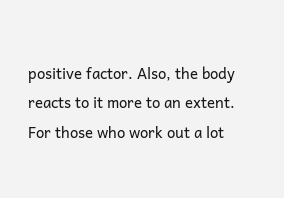positive factor. Also, the body reacts to it more to an extent. For those who work out a lot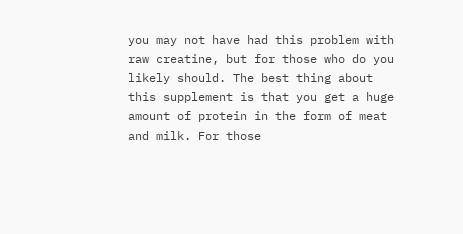you may not have had this problem with raw creatine, but for those who do you likely should. The best thing about this supplement is that you get a huge amount of protein in the form of meat and milk. For those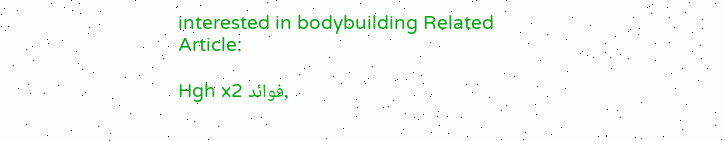interested in bodybuilding Related Article:

Hgh x2 فوائد,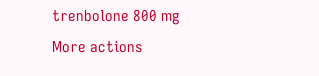trenbolone 800 mg
More actions